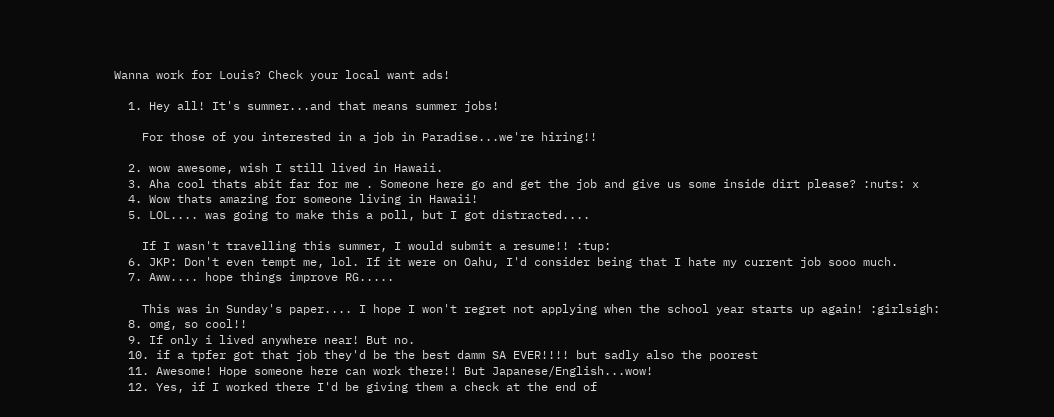Wanna work for Louis? Check your local want ads!

  1. Hey all! It's summer...and that means summer jobs!

    For those of you interested in a job in Paradise...we're hiring!!

  2. wow awesome, wish I still lived in Hawaii.
  3. Aha cool thats abit far for me . Someone here go and get the job and give us some inside dirt please? :nuts: x
  4. Wow thats amazing for someone living in Hawaii!
  5. LOL.... was going to make this a poll, but I got distracted....

    If I wasn't travelling this summer, I would submit a resume!! :tup:
  6. JKP: Don't even tempt me, lol. If it were on Oahu, I'd consider being that I hate my current job sooo much.
  7. Aww.... hope things improve RG.....

    This was in Sunday's paper.... I hope I won't regret not applying when the school year starts up again! :girlsigh:
  8. omg, so cool!!
  9. If only i lived anywhere near! But no.
  10. if a tpfer got that job they'd be the best damm SA EVER!!!! but sadly also the poorest
  11. Awesome! Hope someone here can work there!! But Japanese/English...wow!
  12. Yes, if I worked there I'd be giving them a check at the end of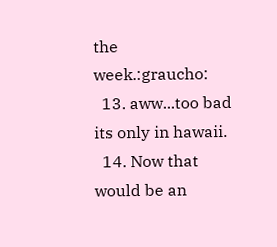the week.:graucho:
  13. aww...too bad its only in hawaii.
  14. Now that would be an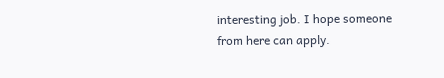interesting job. I hope someone from here can apply.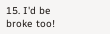15. I'd be broke too!